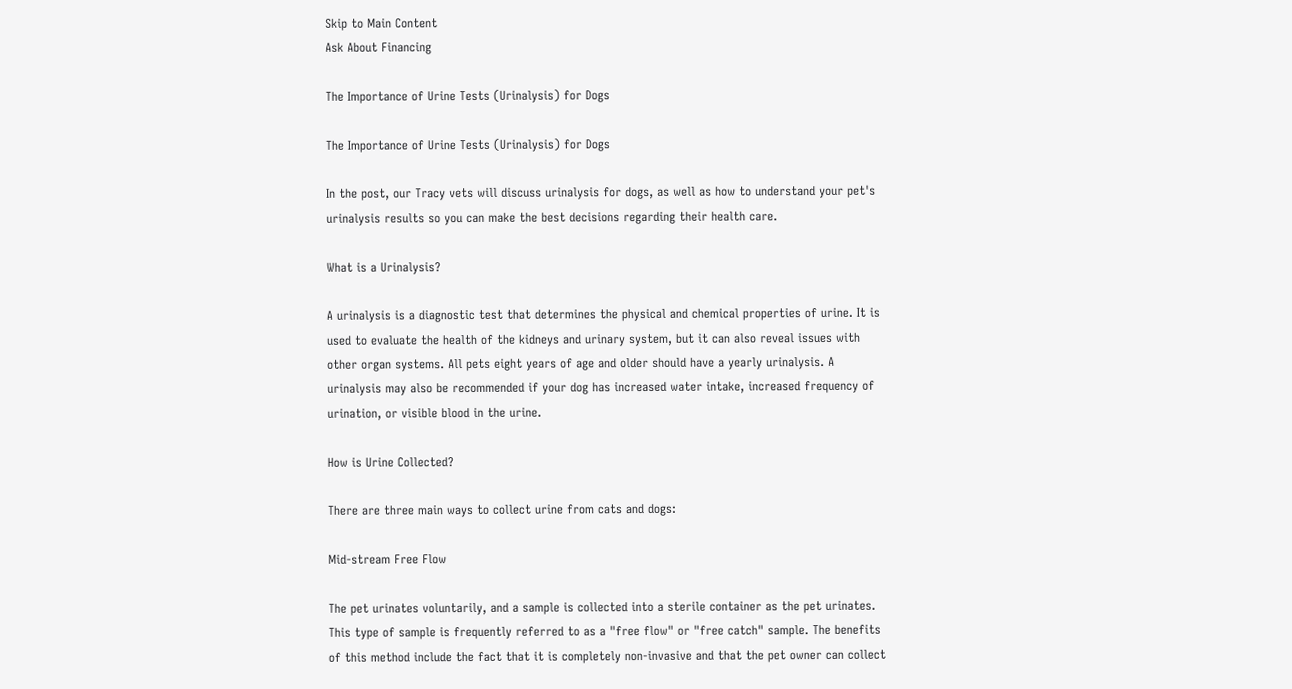Skip to Main Content
Ask About Financing

The Importance of Urine Tests (Urinalysis) for Dogs

The Importance of Urine Tests (Urinalysis) for Dogs

In the post, our Tracy vets will discuss urinalysis for dogs, as well as how to understand your pet's urinalysis results so you can make the best decisions regarding their health care.

What is a Urinalysis?

A urinalysis is a diagnostic test that determines the physical and chemical properties of urine. It is used to evaluate the health of the kidneys and urinary system, but it can also reveal issues with other organ systems. All pets eight years of age and older should have a yearly urinalysis. A urinalysis may also be recommended if your dog has increased water intake, increased frequency of urination, or visible blood in the urine.

How is Urine Collected?

There are three main ways to collect urine from cats and dogs:

Mid-stream Free Flow

The pet urinates voluntarily, and a sample is collected into a sterile container as the pet urinates. This type of sample is frequently referred to as a "free flow" or "free catch" sample. The benefits of this method include the fact that it is completely non-invasive and that the pet owner can collect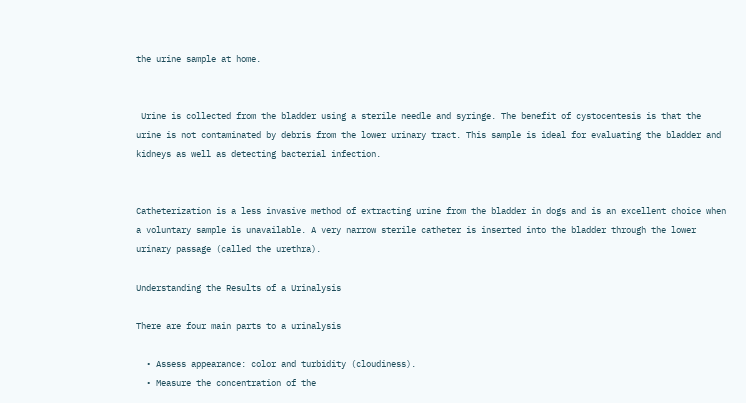the urine sample at home.


 Urine is collected from the bladder using a sterile needle and syringe. The benefit of cystocentesis is that the urine is not contaminated by debris from the lower urinary tract. This sample is ideal for evaluating the bladder and kidneys as well as detecting bacterial infection.


Catheterization is a less invasive method of extracting urine from the bladder in dogs and is an excellent choice when a voluntary sample is unavailable. A very narrow sterile catheter is inserted into the bladder through the lower urinary passage (called the urethra).

Understanding the Results of a Urinalysis

There are four main parts to a urinalysis

  • Assess appearance: color and turbidity (cloudiness).
  • Measure the concentration of the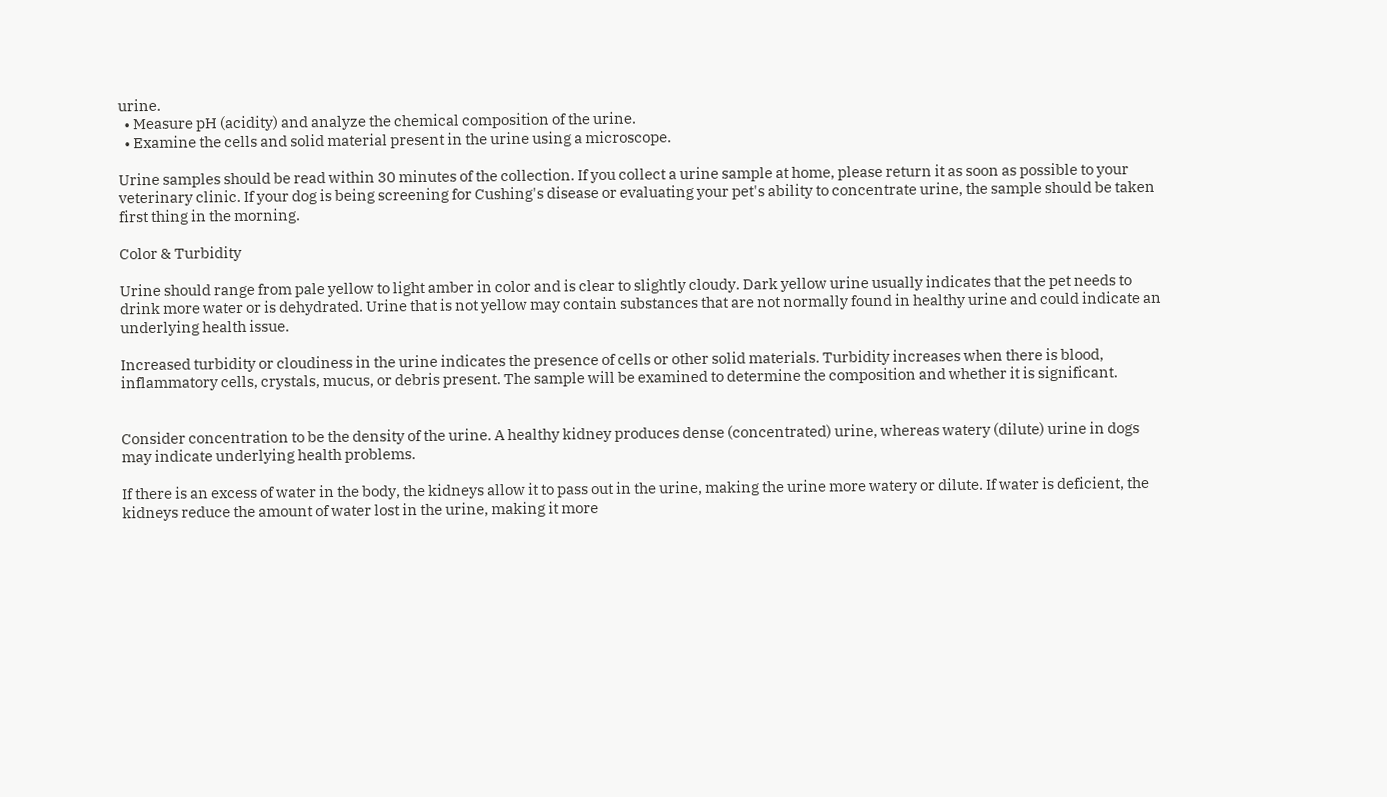urine.
  • Measure pH (acidity) and analyze the chemical composition of the urine.
  • Examine the cells and solid material present in the urine using a microscope.

Urine samples should be read within 30 minutes of the collection. If you collect a urine sample at home, please return it as soon as possible to your veterinary clinic. If your dog is being screening for Cushing's disease or evaluating your pet's ability to concentrate urine, the sample should be taken first thing in the morning.

Color & Turbidity

Urine should range from pale yellow to light amber in color and is clear to slightly cloudy. Dark yellow urine usually indicates that the pet needs to drink more water or is dehydrated. Urine that is not yellow may contain substances that are not normally found in healthy urine and could indicate an underlying health issue.

Increased turbidity or cloudiness in the urine indicates the presence of cells or other solid materials. Turbidity increases when there is blood, inflammatory cells, crystals, mucus, or debris present. The sample will be examined to determine the composition and whether it is significant.


Consider concentration to be the density of the urine. A healthy kidney produces dense (concentrated) urine, whereas watery (dilute) urine in dogs may indicate underlying health problems.

If there is an excess of water in the body, the kidneys allow it to pass out in the urine, making the urine more watery or dilute. If water is deficient, the kidneys reduce the amount of water lost in the urine, making it more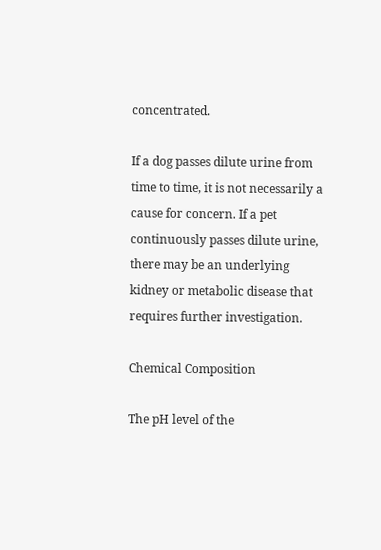concentrated.

If a dog passes dilute urine from time to time, it is not necessarily a cause for concern. If a pet continuously passes dilute urine, there may be an underlying kidney or metabolic disease that requires further investigation.

Chemical Composition

The pH level of the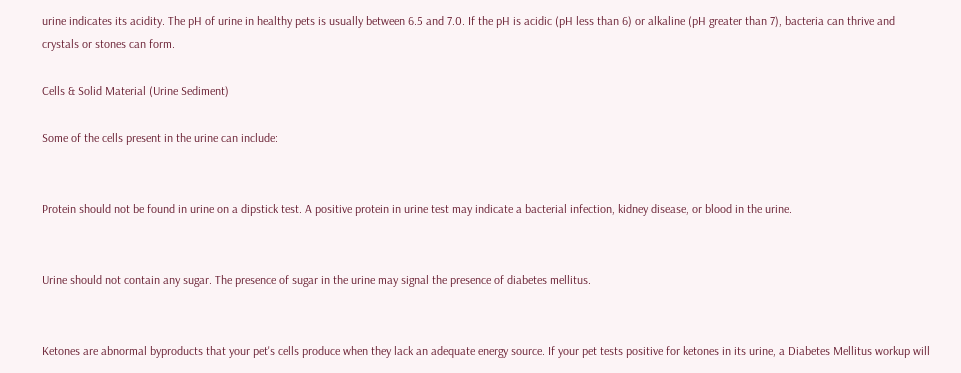urine indicates its acidity. The pH of urine in healthy pets is usually between 6.5 and 7.0. If the pH is acidic (pH less than 6) or alkaline (pH greater than 7), bacteria can thrive and crystals or stones can form.

Cells & Solid Material (Urine Sediment)

Some of the cells present in the urine can include:


Protein should not be found in urine on a dipstick test. A positive protein in urine test may indicate a bacterial infection, kidney disease, or blood in the urine.


Urine should not contain any sugar. The presence of sugar in the urine may signal the presence of diabetes mellitus.


Ketones are abnormal byproducts that your pet's cells produce when they lack an adequate energy source. If your pet tests positive for ketones in its urine, a Diabetes Mellitus workup will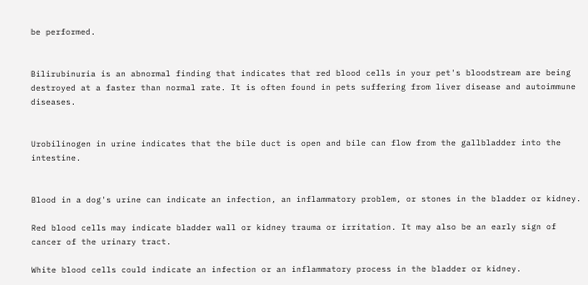be performed.


Bilirubinuria is an abnormal finding that indicates that red blood cells in your pet's bloodstream are being destroyed at a faster than normal rate. It is often found in pets suffering from liver disease and autoimmune diseases.


Urobilinogen in urine indicates that the bile duct is open and bile can flow from the gallbladder into the intestine.


Blood in a dog's urine can indicate an infection, an inflammatory problem, or stones in the bladder or kidney.

Red blood cells may indicate bladder wall or kidney trauma or irritation. It may also be an early sign of cancer of the urinary tract.

White blood cells could indicate an infection or an inflammatory process in the bladder or kidney.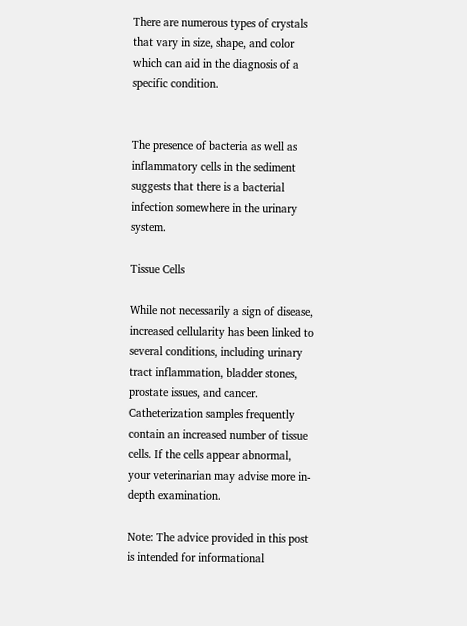There are numerous types of crystals that vary in size, shape, and color which can aid in the diagnosis of a specific condition.


The presence of bacteria as well as inflammatory cells in the sediment suggests that there is a bacterial infection somewhere in the urinary system.

Tissue Cells

While not necessarily a sign of disease, increased cellularity has been linked to several conditions, including urinary tract inflammation, bladder stones, prostate issues, and cancer. Catheterization samples frequently contain an increased number of tissue cells. If the cells appear abnormal, your veterinarian may advise more in-depth examination.

Note: The advice provided in this post is intended for informational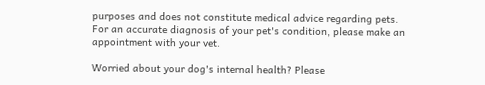purposes and does not constitute medical advice regarding pets. For an accurate diagnosis of your pet's condition, please make an appointment with your vet.

Worried about your dog's internal health? Please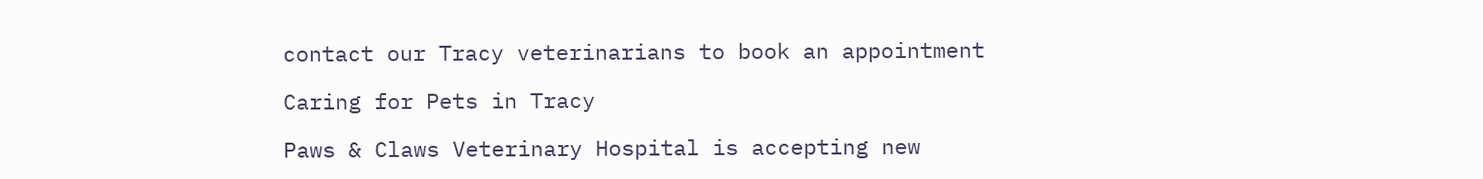contact our Tracy veterinarians to book an appointment

Caring for Pets in Tracy

Paws & Claws Veterinary Hospital is accepting new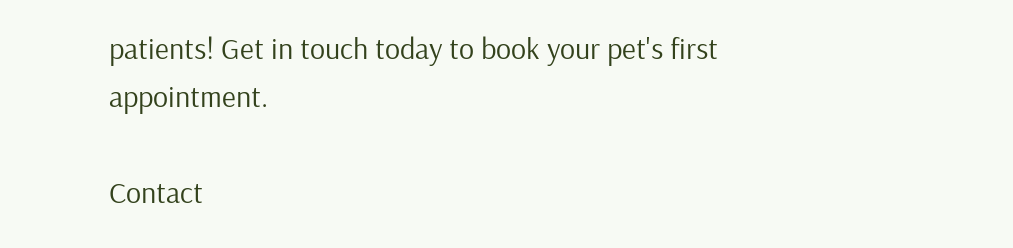patients! Get in touch today to book your pet's first appointment.

Contact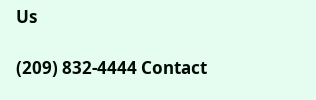Us

(209) 832-4444 Contact